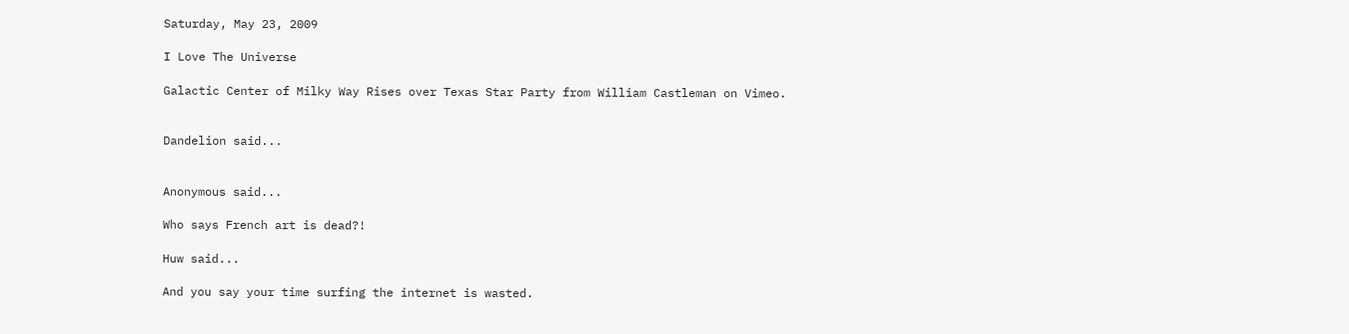Saturday, May 23, 2009

I Love The Universe

Galactic Center of Milky Way Rises over Texas Star Party from William Castleman on Vimeo.


Dandelion said...


Anonymous said...

Who says French art is dead?!

Huw said...

And you say your time surfing the internet is wasted.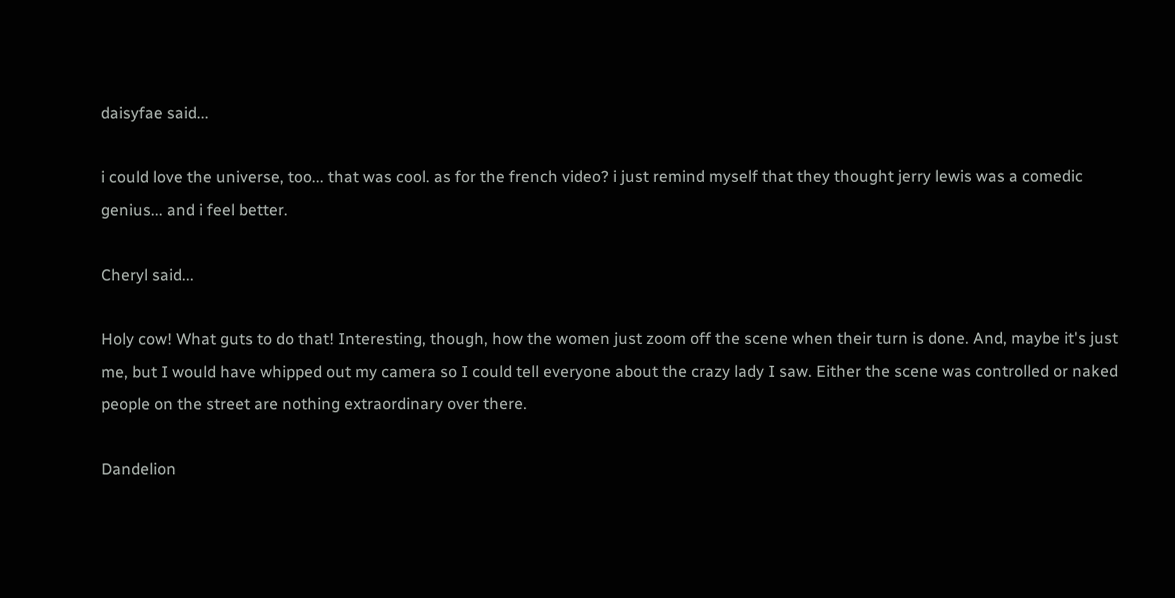daisyfae said...

i could love the universe, too... that was cool. as for the french video? i just remind myself that they thought jerry lewis was a comedic genius... and i feel better.

Cheryl said...

Holy cow! What guts to do that! Interesting, though, how the women just zoom off the scene when their turn is done. And, maybe it's just me, but I would have whipped out my camera so I could tell everyone about the crazy lady I saw. Either the scene was controlled or naked people on the street are nothing extraordinary over there.

Dandelion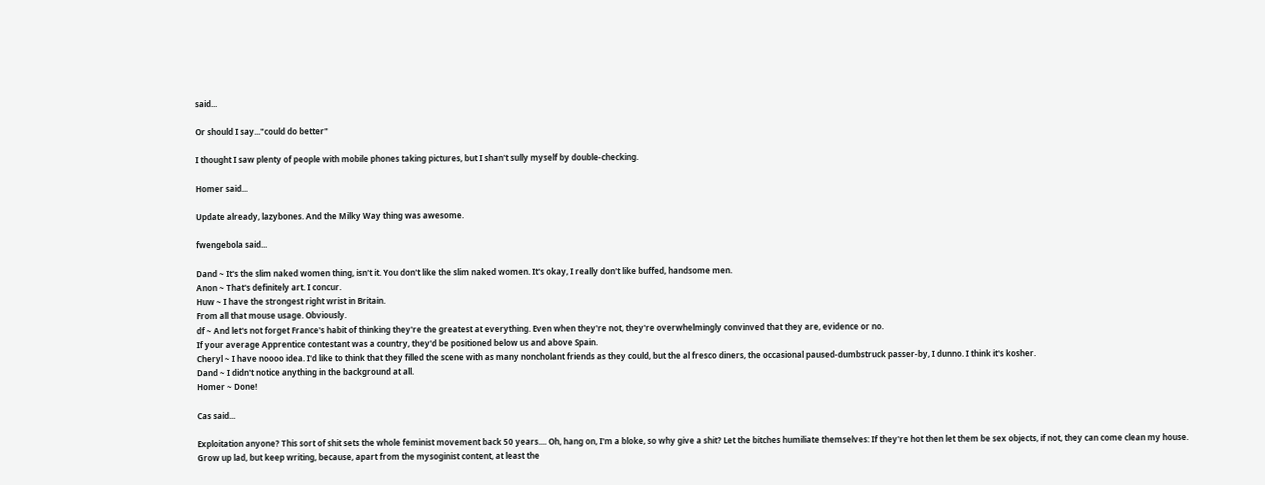said...

Or should I say..."could do better"

I thought I saw plenty of people with mobile phones taking pictures, but I shan't sully myself by double-checking.

Homer said...

Update already, lazybones. And the Milky Way thing was awesome.

fwengebola said...

Dand ~ It's the slim naked women thing, isn't it. You don't like the slim naked women. It's okay, I really don't like buffed, handsome men.
Anon ~ That's definitely art. I concur.
Huw ~ I have the strongest right wrist in Britain.
From all that mouse usage. Obviously.
df ~ And let's not forget France's habit of thinking they're the greatest at everything. Even when they're not, they're overwhelmingly convinved that they are, evidence or no.
If your average Apprentice contestant was a country, they'd be positioned below us and above Spain.
Cheryl ~ I have noooo idea. I'd like to think that they filled the scene with as many noncholant friends as they could, but the al fresco diners, the occasional paused-dumbstruck passer-by, I dunno. I think it's kosher.
Dand ~ I didn't notice anything in the background at all.
Homer ~ Done!

Cas said...

Exploitation anyone? This sort of shit sets the whole feminist movement back 50 years.... Oh, hang on, I'm a bloke, so why give a shit? Let the bitches humiliate themselves: If they're hot then let them be sex objects, if not, they can come clean my house.
Grow up lad, but keep writing, because, apart from the mysoginist content, at least the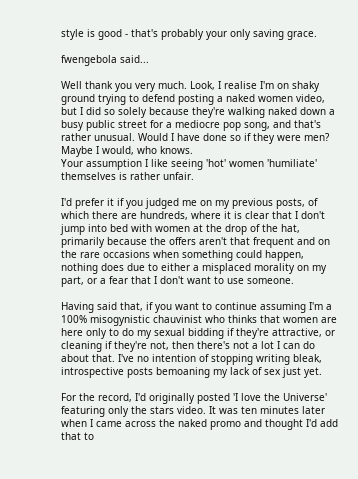style is good - that's probably your only saving grace.

fwengebola said...

Well thank you very much. Look, I realise I'm on shaky ground trying to defend posting a naked women video, but I did so solely because they're walking naked down a busy public street for a mediocre pop song, and that's rather unusual. Would I have done so if they were men? Maybe I would, who knows.
Your assumption I like seeing 'hot' women 'humiliate' themselves is rather unfair.

I'd prefer it if you judged me on my previous posts, of which there are hundreds, where it is clear that I don't jump into bed with women at the drop of the hat, primarily because the offers aren't that frequent and on the rare occasions when something could happen, nothing does due to either a misplaced morality on my part, or a fear that I don't want to use someone.

Having said that, if you want to continue assuming I'm a 100% misogynistic chauvinist who thinks that women are here only to do my sexual bidding if they're attractive, or cleaning if they're not, then there's not a lot I can do about that. I've no intention of stopping writing bleak, introspective posts bemoaning my lack of sex just yet.

For the record, I'd originally posted 'I love the Universe' featuring only the stars video. It was ten minutes later when I came across the naked promo and thought I'd add that to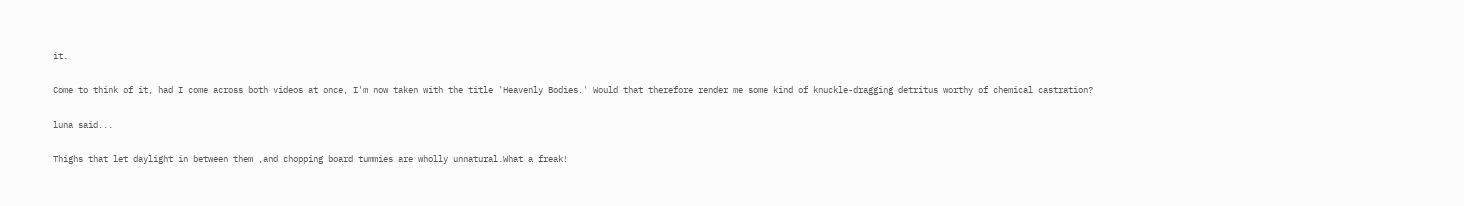it.

Come to think of it, had I come across both videos at once, I'm now taken with the title 'Heavenly Bodies.' Would that therefore render me some kind of knuckle-dragging detritus worthy of chemical castration?

luna said...

Thighs that let daylight in between them ,and chopping board tummies are wholly unnatural.What a freak!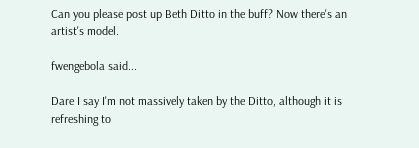Can you please post up Beth Ditto in the buff? Now there's an artist's model.

fwengebola said...

Dare I say I'm not massively taken by the Ditto, although it is refreshing to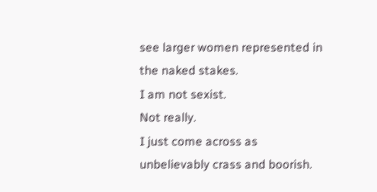see larger women represented in the naked stakes.
I am not sexist.
Not really.
I just come across as unbelievably crass and boorish.